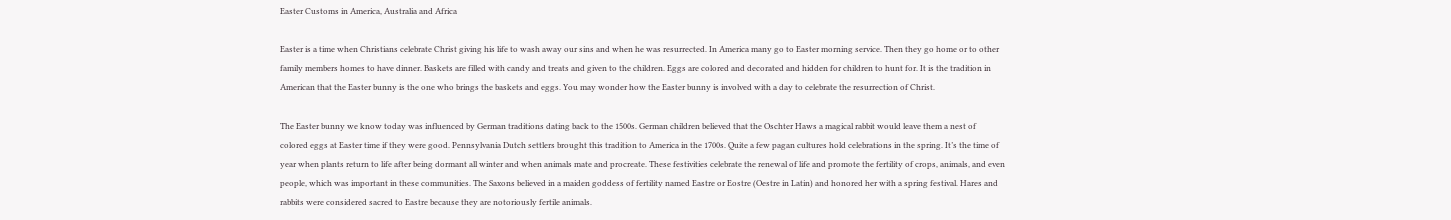Easter Customs in America, Australia and Africa

Easter is a time when Christians celebrate Christ giving his life to wash away our sins and when he was resurrected. In America many go to Easter morning service. Then they go home or to other family members homes to have dinner. Baskets are filled with candy and treats and given to the children. Eggs are colored and decorated and hidden for children to hunt for. It is the tradition in American that the Easter bunny is the one who brings the baskets and eggs. You may wonder how the Easter bunny is involved with a day to celebrate the resurrection of Christ.

The Easter bunny we know today was influenced by German traditions dating back to the 1500s. German children believed that the Oschter Haws a magical rabbit would leave them a nest of colored eggs at Easter time if they were good. Pennsylvania Dutch settlers brought this tradition to America in the 1700s. Quite a few pagan cultures hold celebrations in the spring. It’s the time of year when plants return to life after being dormant all winter and when animals mate and procreate. These festivities celebrate the renewal of life and promote the fertility of crops, animals, and even people, which was important in these communities. The Saxons believed in a maiden goddess of fertility named Eastre or Eostre (Oestre in Latin) and honored her with a spring festival. Hares and rabbits were considered sacred to Eastre because they are notoriously fertile animals.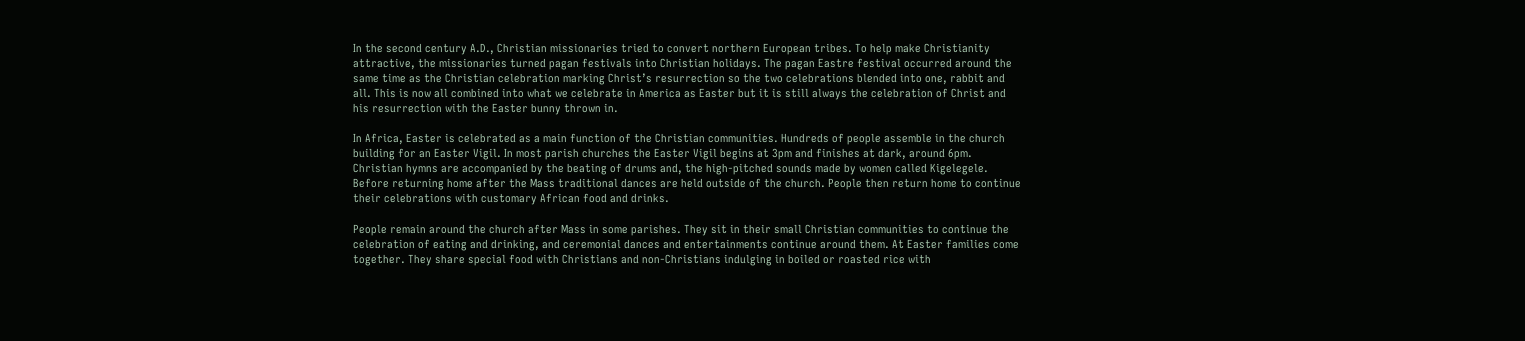In the second century A.D., Christian missionaries tried to convert northern European tribes. To help make Christianity attractive, the missionaries turned pagan festivals into Christian holidays. The pagan Eastre festival occurred around the same time as the Christian celebration marking Christ’s resurrection so the two celebrations blended into one, rabbit and all. This is now all combined into what we celebrate in America as Easter but it is still always the celebration of Christ and his resurrection with the Easter bunny thrown in.

In Africa, Easter is celebrated as a main function of the Christian communities. Hundreds of people assemble in the church building for an Easter Vigil. In most parish churches the Easter Vigil begins at 3pm and finishes at dark, around 6pm.
Christian hymns are accompanied by the beating of drums and, the high-pitched sounds made by women called Kigelegele. Before returning home after the Mass traditional dances are held outside of the church. People then return home to continue their celebrations with customary African food and drinks.

People remain around the church after Mass in some parishes. They sit in their small Christian communities to continue the celebration of eating and drinking, and ceremonial dances and entertainments continue around them. At Easter families come together. They share special food with Christians and non-Christians indulging in boiled or roasted rice with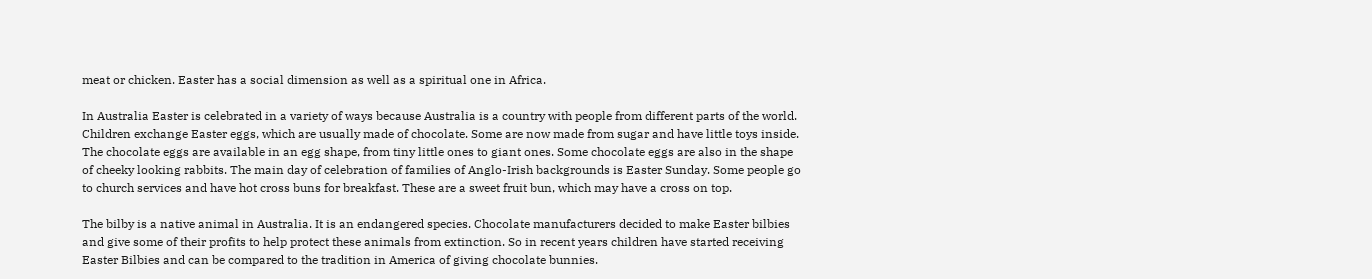meat or chicken. Easter has a social dimension as well as a spiritual one in Africa.

In Australia Easter is celebrated in a variety of ways because Australia is a country with people from different parts of the world. Children exchange Easter eggs, which are usually made of chocolate. Some are now made from sugar and have little toys inside. The chocolate eggs are available in an egg shape, from tiny little ones to giant ones. Some chocolate eggs are also in the shape of cheeky looking rabbits. The main day of celebration of families of Anglo-Irish backgrounds is Easter Sunday. Some people go to church services and have hot cross buns for breakfast. These are a sweet fruit bun, which may have a cross on top.

The bilby is a native animal in Australia. It is an endangered species. Chocolate manufacturers decided to make Easter bilbies and give some of their profits to help protect these animals from extinction. So in recent years children have started receiving Easter Bilbies and can be compared to the tradition in America of giving chocolate bunnies.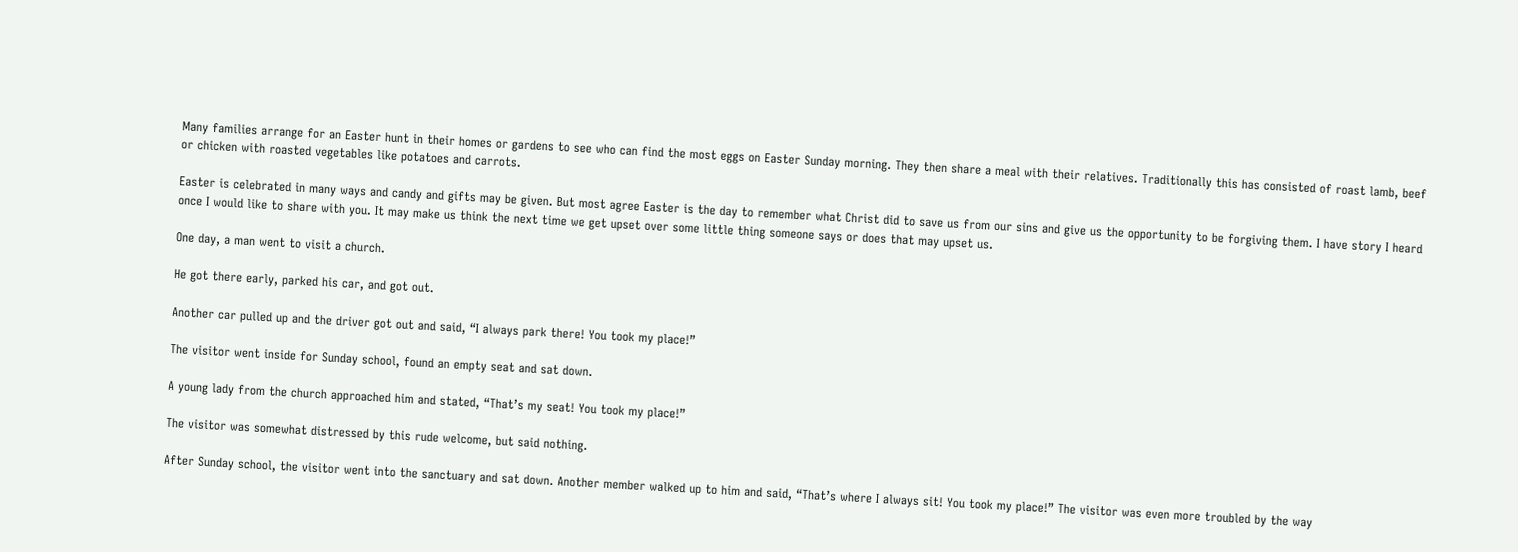Many families arrange for an Easter hunt in their homes or gardens to see who can find the most eggs on Easter Sunday morning. They then share a meal with their relatives. Traditionally this has consisted of roast lamb, beef or chicken with roasted vegetables like potatoes and carrots.

Easter is celebrated in many ways and candy and gifts may be given. But most agree Easter is the day to remember what Christ did to save us from our sins and give us the opportunity to be forgiving them. I have story I heard once I would like to share with you. It may make us think the next time we get upset over some little thing someone says or does that may upset us.

One day, a man went to visit a church.

He got there early, parked his car, and got out.

Another car pulled up and the driver got out and said, “I always park there! You took my place!”

The visitor went inside for Sunday school, found an empty seat and sat down.

A young lady from the church approached him and stated, “That’s my seat! You took my place!”

The visitor was somewhat distressed by this rude welcome, but said nothing.

After Sunday school, the visitor went into the sanctuary and sat down. Another member walked up to him and said, “That’s where I always sit! You took my place!” The visitor was even more troubled by the way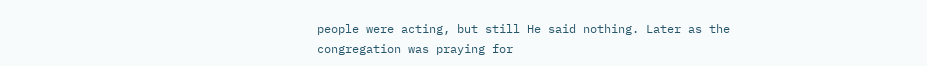people were acting, but still He said nothing. Later as the congregation was praying for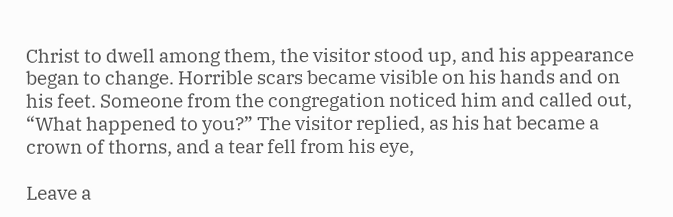Christ to dwell among them, the visitor stood up, and his appearance began to change. Horrible scars became visible on his hands and on his feet. Someone from the congregation noticed him and called out, “What happened to you?” The visitor replied, as his hat became a crown of thorns, and a tear fell from his eye,

Leave a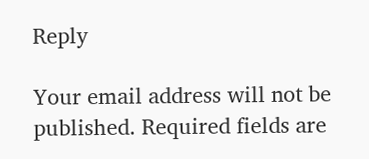Reply

Your email address will not be published. Required fields are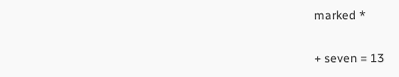marked *

+ seven = 13